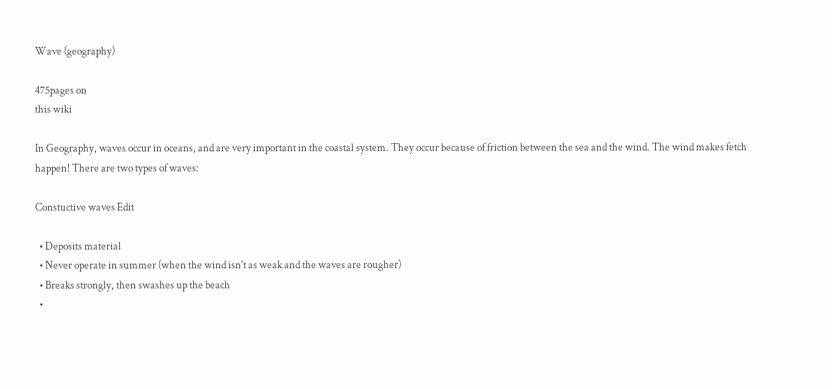Wave (geography)

475pages on
this wiki

In Geography, waves occur in oceans, and are very important in the coastal system. They occur because of friction between the sea and the wind. The wind makes fetch happen! There are two types of waves:

Constuctive waves Edit

  • Deposits material
  • Never operate in summer (when the wind isn't as weak and the waves are rougher)
  • Breaks strongly, then swashes up the beach
  •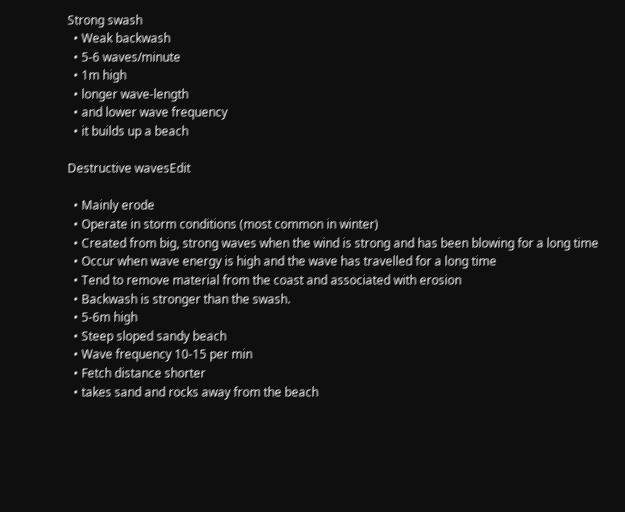Strong swash
  • Weak backwash
  • 5-6 waves/minute
  • 1m high
  • longer wave-length
  • and lower wave frequency
  • it builds up a beach

Destructive wavesEdit

  • Mainly erode
  • Operate in storm conditions (most common in winter)
  • Created from big, strong waves when the wind is strong and has been blowing for a long time
  • Occur when wave energy is high and the wave has travelled for a long time
  • Tend to remove material from the coast and associated with erosion
  • Backwash is stronger than the swash.
  • 5-6m high
  • Steep sloped sandy beach
  • Wave frequency 10-15 per min
  • Fetch distance shorter
  • takes sand and rocks away from the beach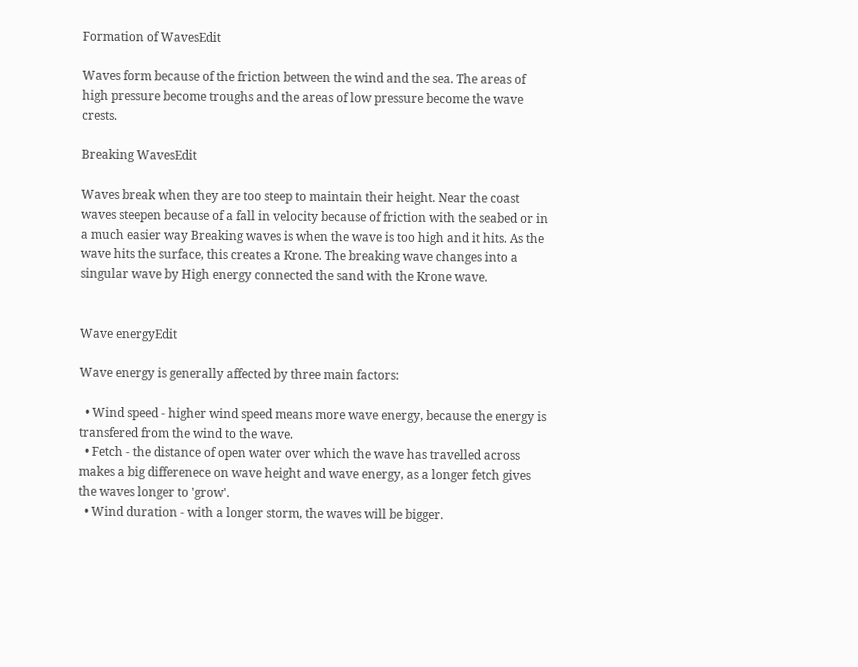Formation of WavesEdit

Waves form because of the friction between the wind and the sea. The areas of high pressure become troughs and the areas of low pressure become the wave crests.

Breaking WavesEdit

Waves break when they are too steep to maintain their height. Near the coast waves steepen because of a fall in velocity because of friction with the seabed or in a much easier way Breaking waves is when the wave is too high and it hits. As the wave hits the surface, this creates a Krone. The breaking wave changes into a singular wave by High energy connected the sand with the Krone wave.


Wave energyEdit

Wave energy is generally affected by three main factors:

  • Wind speed - higher wind speed means more wave energy, because the energy is transfered from the wind to the wave.
  • Fetch - the distance of open water over which the wave has travelled across makes a big differenece on wave height and wave energy, as a longer fetch gives the waves longer to 'grow'.
  • Wind duration - with a longer storm, the waves will be bigger.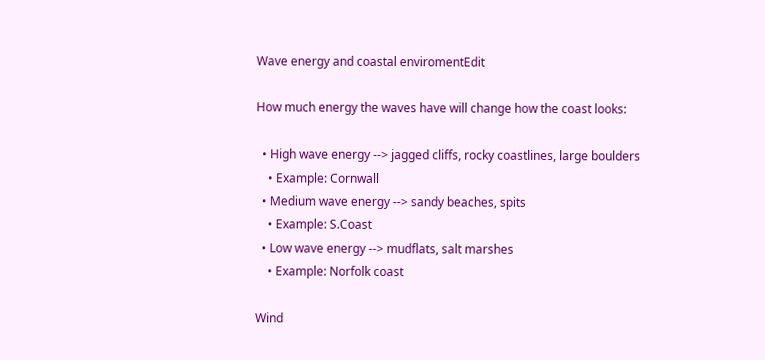Wave energy and coastal enviromentEdit

How much energy the waves have will change how the coast looks:

  • High wave energy --> jagged cliffs, rocky coastlines, large boulders
    • Example: Cornwall
  • Medium wave energy --> sandy beaches, spits
    • Example: S.Coast
  • Low wave energy --> mudflats, salt marshes
    • Example: Norfolk coast

Wind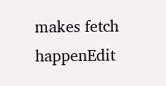makes fetch happenEdit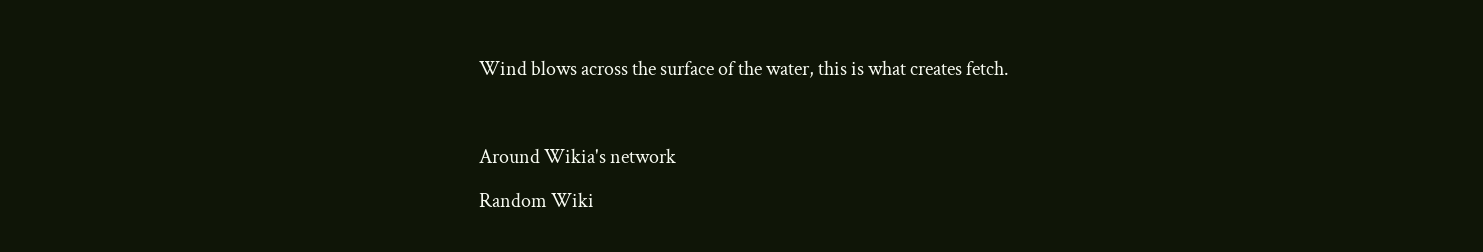Wind blows across the surface of the water, this is what creates fetch.



Around Wikia's network

Random Wiki